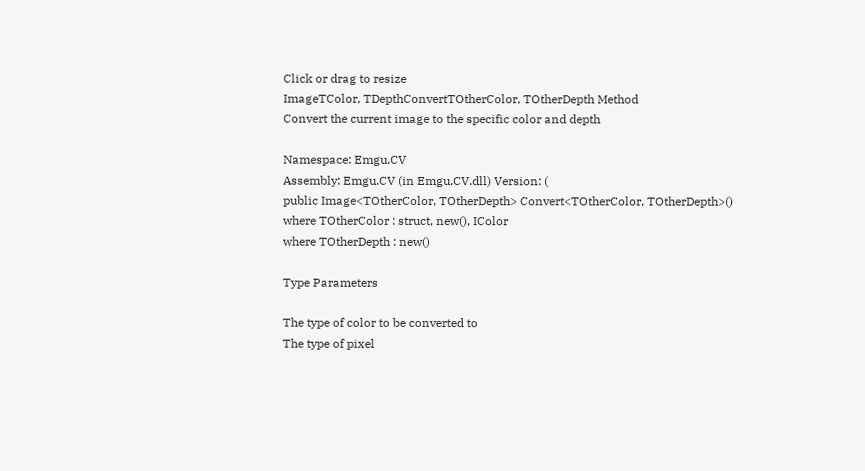Click or drag to resize
ImageTColor, TDepthConvertTOtherColor, TOtherDepth Method
Convert the current image to the specific color and depth

Namespace: Emgu.CV
Assembly: Emgu.CV (in Emgu.CV.dll) Version: (
public Image<TOtherColor, TOtherDepth> Convert<TOtherColor, TOtherDepth>()
where TOtherColor : struct, new(), IColor
where TOtherDepth : new()

Type Parameters

The type of color to be converted to
The type of pixel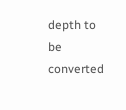depth to be converted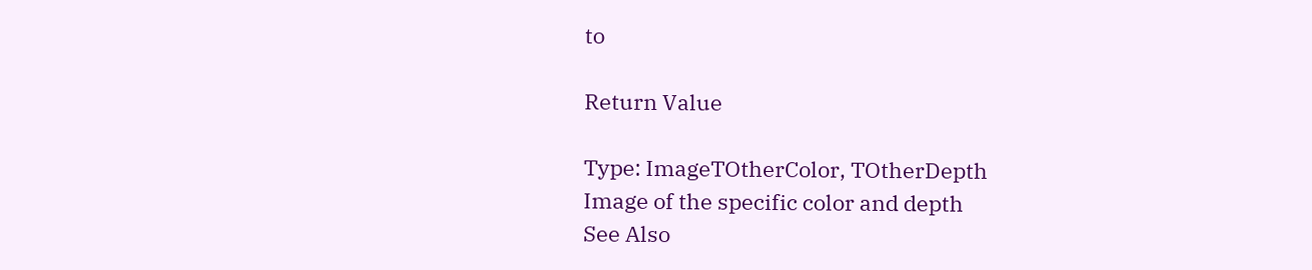to

Return Value

Type: ImageTOtherColor, TOtherDepth
Image of the specific color and depth
See Also